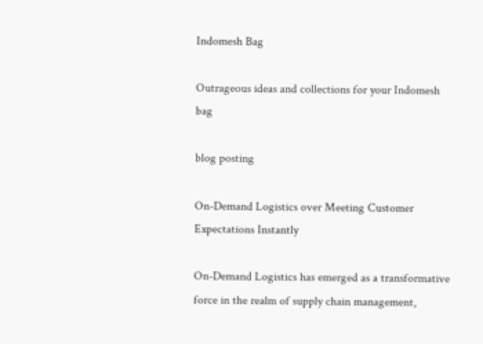Indomesh Bag

Outrageous ideas and collections for your Indomesh bag

blog posting

On-Demand Logistics over Meeting Customer Expectations Instantly

On-Demand Logistics has emerged as a transformative force in the realm of supply chain management,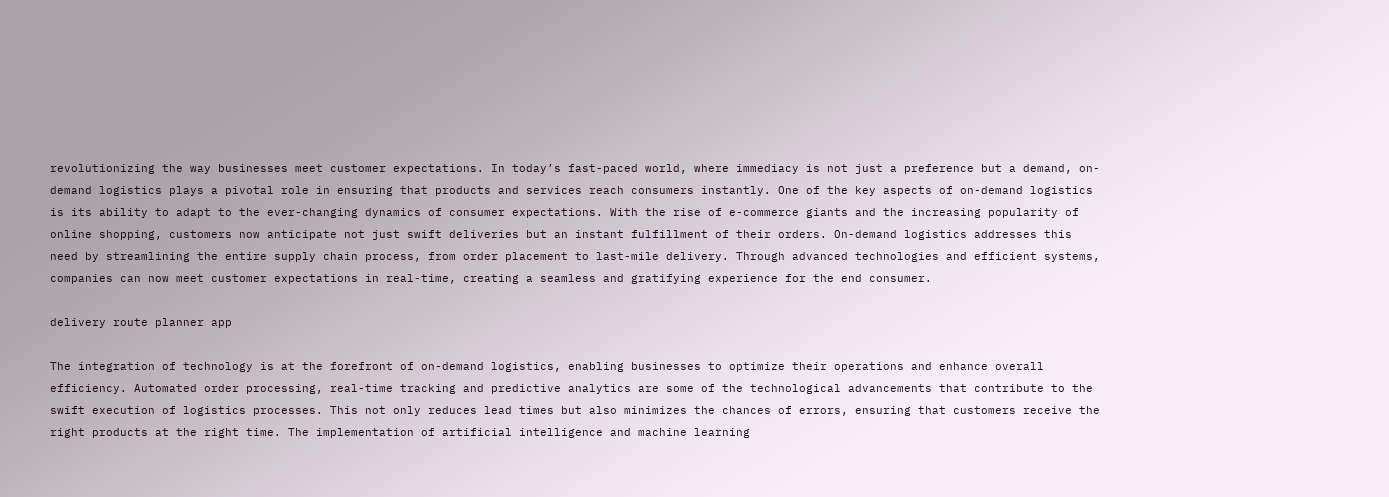revolutionizing the way businesses meet customer expectations. In today’s fast-paced world, where immediacy is not just a preference but a demand, on-demand logistics plays a pivotal role in ensuring that products and services reach consumers instantly. One of the key aspects of on-demand logistics is its ability to adapt to the ever-changing dynamics of consumer expectations. With the rise of e-commerce giants and the increasing popularity of online shopping, customers now anticipate not just swift deliveries but an instant fulfillment of their orders. On-demand logistics addresses this need by streamlining the entire supply chain process, from order placement to last-mile delivery. Through advanced technologies and efficient systems, companies can now meet customer expectations in real-time, creating a seamless and gratifying experience for the end consumer.

delivery route planner app

The integration of technology is at the forefront of on-demand logistics, enabling businesses to optimize their operations and enhance overall efficiency. Automated order processing, real-time tracking and predictive analytics are some of the technological advancements that contribute to the swift execution of logistics processes. This not only reduces lead times but also minimizes the chances of errors, ensuring that customers receive the right products at the right time. The implementation of artificial intelligence and machine learning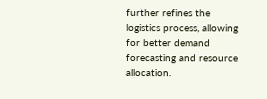further refines the logistics process, allowing for better demand forecasting and resource allocation.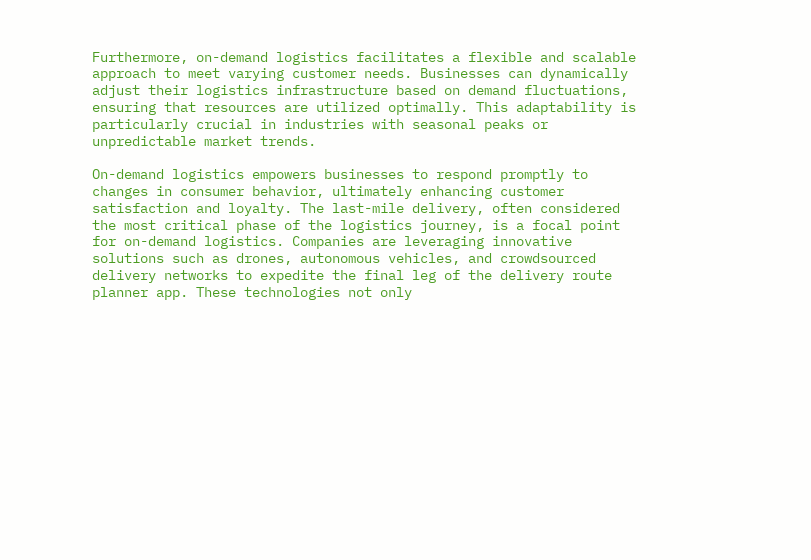Furthermore, on-demand logistics facilitates a flexible and scalable approach to meet varying customer needs. Businesses can dynamically adjust their logistics infrastructure based on demand fluctuations, ensuring that resources are utilized optimally. This adaptability is particularly crucial in industries with seasonal peaks or unpredictable market trends.

On-demand logistics empowers businesses to respond promptly to changes in consumer behavior, ultimately enhancing customer satisfaction and loyalty. The last-mile delivery, often considered the most critical phase of the logistics journey, is a focal point for on-demand logistics. Companies are leveraging innovative solutions such as drones, autonomous vehicles, and crowdsourced delivery networks to expedite the final leg of the delivery route planner app. These technologies not only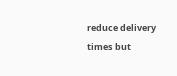reduce delivery times but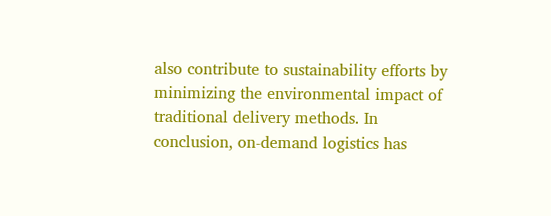also contribute to sustainability efforts by minimizing the environmental impact of traditional delivery methods. In conclusion, on-demand logistics has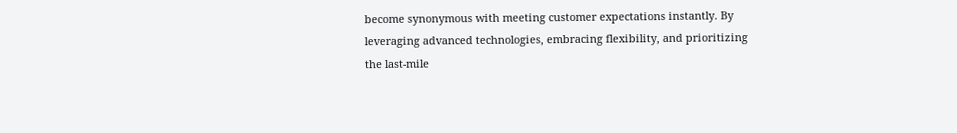become synonymous with meeting customer expectations instantly. By leveraging advanced technologies, embracing flexibility, and prioritizing the last-mile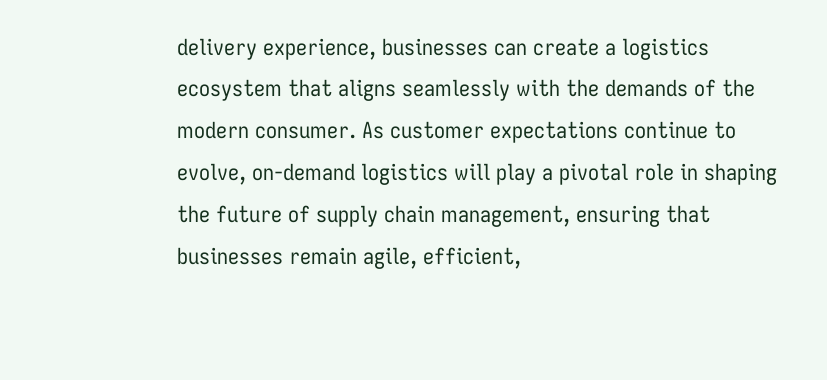delivery experience, businesses can create a logistics ecosystem that aligns seamlessly with the demands of the modern consumer. As customer expectations continue to evolve, on-demand logistics will play a pivotal role in shaping the future of supply chain management, ensuring that businesses remain agile, efficient,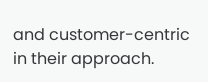and customer-centric in their approach.